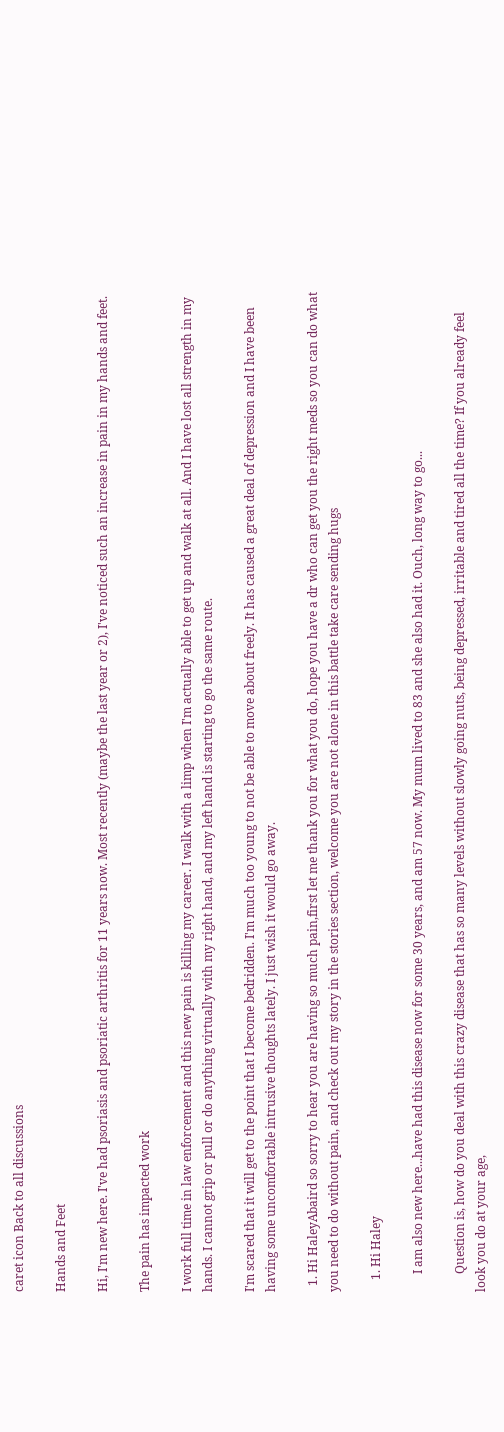caret icon Back to all discussions

Hands and Feet

Hi, I'm new here. I've had psoriasis and psoriatic arthritis for 11 years now. Most recently (maybe the last year or 2), I've noticed such an increase in pain in my hands and feet.

The pain has impacted work

I work full time in law enforcement and this new pain is killing my career. I walk with a limp when I'm actually able to get up and walk at all. And I have lost all strength in my hands. I cannot grip or pull or do anything virtually with my right hand, and my left hand is starting to go the same route.

I'm scared that it will get to the point that I become bedridden. I'm much too young to not be able to move about freely. It has caused a great deal of depression and I have been having some uncomfortable intrusive thoughts lately. I just wish it would go away.

  1. Hi HaleyAbaird so sorry to hear you are having so much pain,first let me thank you for what you do, hope you have a dr who can get you the right meds so you can do what you need to do without pain, and check out my story in the stories section, welcome you are not alone in this battle take care sending hugs

    1. Hi Haley

      I am also new here...have had this disease now for some 30 years, and am 57 now. My mum lived to 83 and she also had it. Ouch, long way to go...

      Question is, how do you deal with this crazy disease that has so many levels without slowly going nuts, being depressed, irritable and tired all the time? If you already feel look you do at your age,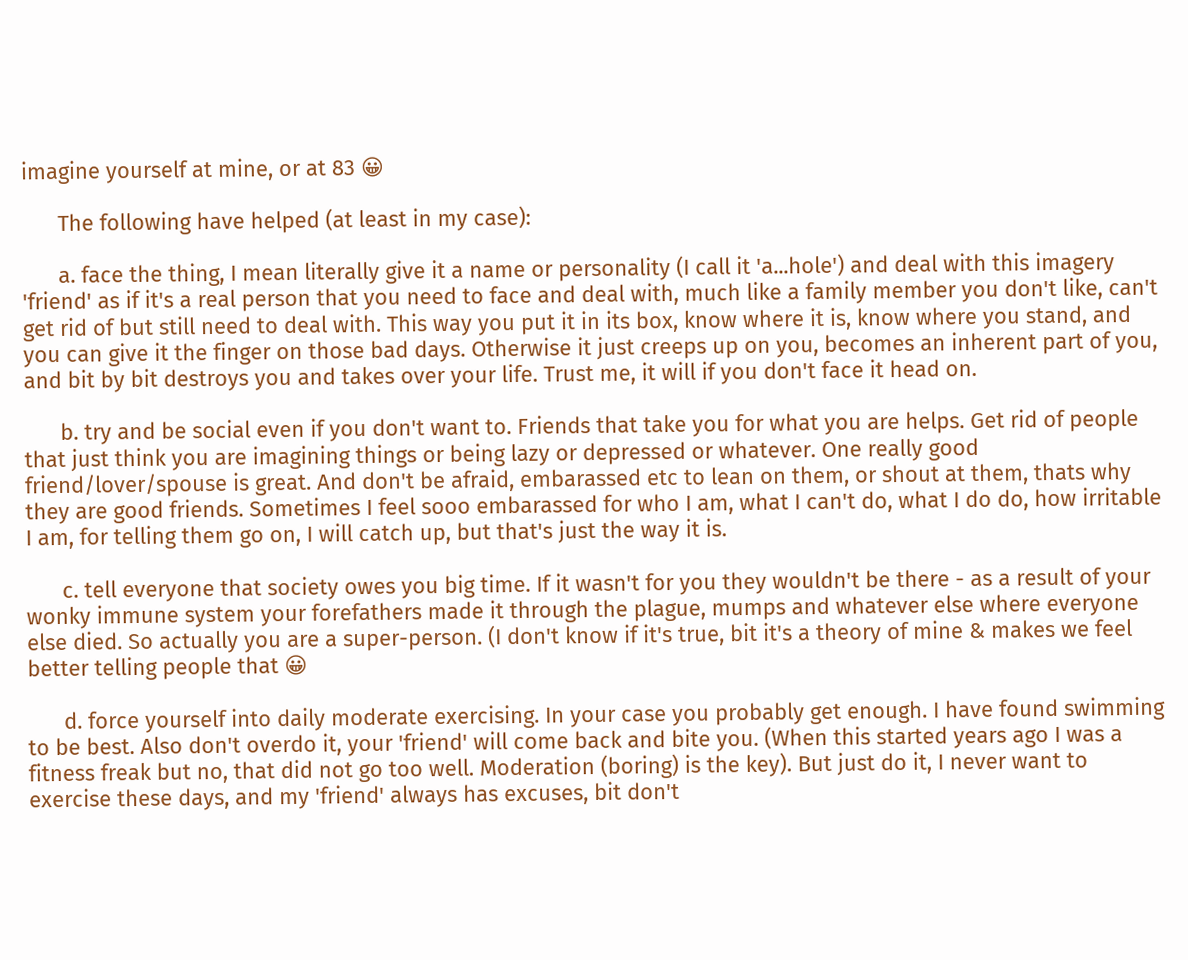imagine yourself at mine, or at 83 😀

      The following have helped (at least in my case):

      a. face the thing, I mean literally give it a name or personality (I call it 'a...hole') and deal with this imagery 'friend' as if it's a real person that you need to face and deal with, much like a family member you don't like, can't get rid of but still need to deal with. This way you put it in its box, know where it is, know where you stand, and you can give it the finger on those bad days. Otherwise it just creeps up on you, becomes an inherent part of you, and bit by bit destroys you and takes over your life. Trust me, it will if you don't face it head on.

      b. try and be social even if you don't want to. Friends that take you for what you are helps. Get rid of people that just think you are imagining things or being lazy or depressed or whatever. One really good friend/lover/spouse is great. And don't be afraid, embarassed etc to lean on them, or shout at them, thats why they are good friends. Sometimes I feel sooo embarassed for who I am, what I can't do, what I do do, how irritable I am, for telling them go on, I will catch up, but that's just the way it is.

      c. tell everyone that society owes you big time. If it wasn't for you they wouldn't be there - as a result of your wonky immune system your forefathers made it through the plague, mumps and whatever else where everyone else died. So actually you are a super-person. (I don't know if it's true, bit it's a theory of mine & makes we feel better telling people that 😀

      d. force yourself into daily moderate exercising. In your case you probably get enough. I have found swimming to be best. Also don't overdo it, your 'friend' will come back and bite you. (When this started years ago I was a fitness freak but no, that did not go too well. Moderation (boring) is the key). But just do it, I never want to exercise these days, and my 'friend' always has excuses, bit don't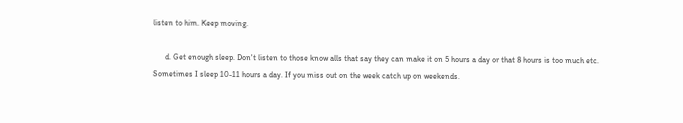listen to him. Keep moving.

      d. Get enough sleep. Don't listen to those know alls that say they can make it on 5 hours a day or that 8 hours is too much etc. Sometimes I sleep 10-11 hours a day. If you miss out on the week catch up on weekends.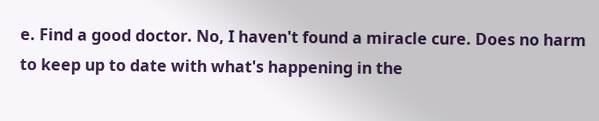e. Find a good doctor. No, I haven't found a miracle cure. Does no harm to keep up to date with what's happening in the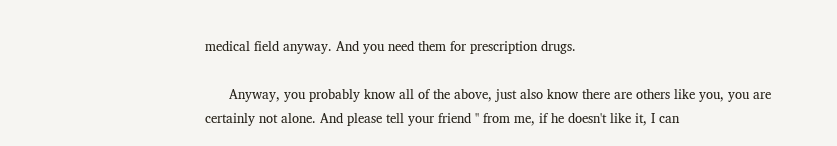medical field anyway. And you need them for prescription drugs.

      Anyway, you probably know all of the above, just also know there are others like you, you are certainly not alone. And please tell your friend '' from me, if he doesn't like it, I can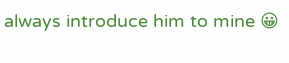always introduce him to mine 😀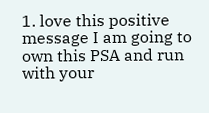1. love this positive message I am going to own this PSA and run with your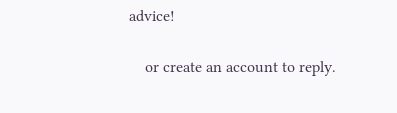advice!

    or create an account to reply.